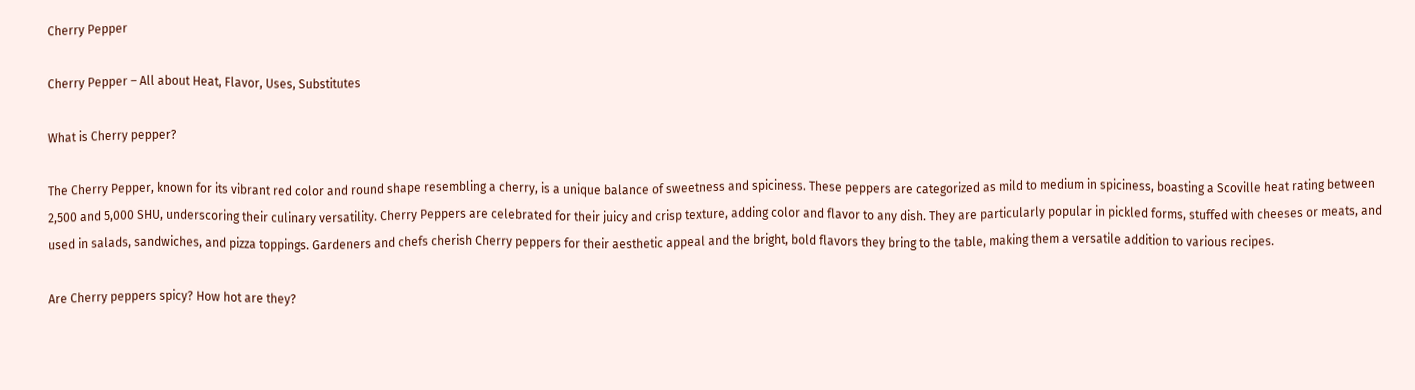Cherry Pepper

Cherry Pepper – All about Heat, Flavor, Uses, Substitutes

What is Cherry pepper?

The Cherry Pepper, known for its vibrant red color and round shape resembling a cherry, is a unique balance of sweetness and spiciness. These peppers are categorized as mild to medium in spiciness, boasting a Scoville heat rating between 2,500 and 5,000 SHU, underscoring their culinary versatility. Cherry Peppers are celebrated for their juicy and crisp texture, adding color and flavor to any dish. They are particularly popular in pickled forms, stuffed with cheeses or meats, and used in salads, sandwiches, and pizza toppings. Gardeners and chefs cherish Cherry peppers for their aesthetic appeal and the bright, bold flavors they bring to the table, making them a versatile addition to various recipes.

Are Cherry peppers spicy? How hot are they?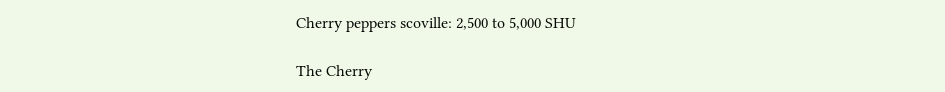Cherry peppers scoville: 2,500 to 5,000 SHU

The Cherry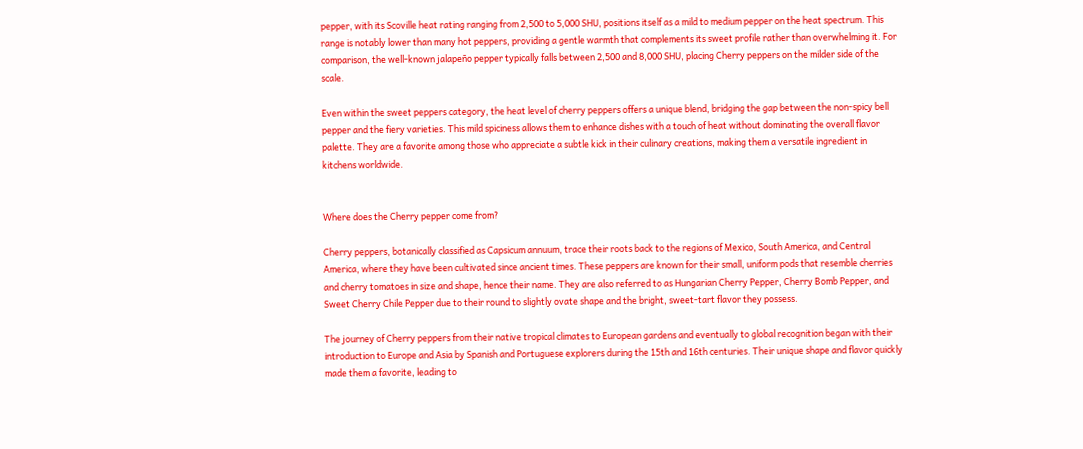pepper, with its Scoville heat rating ranging from 2,500 to 5,000 SHU, positions itself as a mild to medium pepper on the heat spectrum. This range is notably lower than many hot peppers, providing a gentle warmth that complements its sweet profile rather than overwhelming it. For comparison, the well-known jalapeño pepper typically falls between 2,500 and 8,000 SHU, placing Cherry peppers on the milder side of the scale.

Even within the sweet peppers category, the heat level of cherry peppers offers a unique blend, bridging the gap between the non-spicy bell pepper and the fiery varieties. This mild spiciness allows them to enhance dishes with a touch of heat without dominating the overall flavor palette. They are a favorite among those who appreciate a subtle kick in their culinary creations, making them a versatile ingredient in kitchens worldwide.


Where does the Cherry pepper come from?

Cherry peppers, botanically classified as Capsicum annuum, trace their roots back to the regions of Mexico, South America, and Central America, where they have been cultivated since ancient times. These peppers are known for their small, uniform pods that resemble cherries and cherry tomatoes in size and shape, hence their name. They are also referred to as Hungarian Cherry Pepper, Cherry Bomb Pepper, and Sweet Cherry Chile Pepper due to their round to slightly ovate shape and the bright, sweet-tart flavor they possess.

The journey of Cherry peppers from their native tropical climates to European gardens and eventually to global recognition began with their introduction to Europe and Asia by Spanish and Portuguese explorers during the 15th and 16th centuries. Their unique shape and flavor quickly made them a favorite, leading to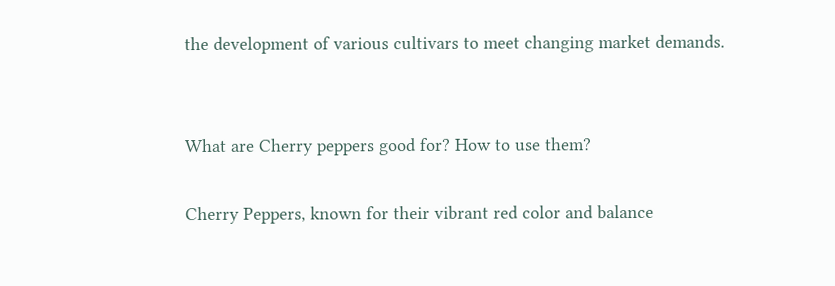the development of various cultivars to meet changing market demands.


What are Cherry peppers good for? How to use them?

Cherry Peppers, known for their vibrant red color and balance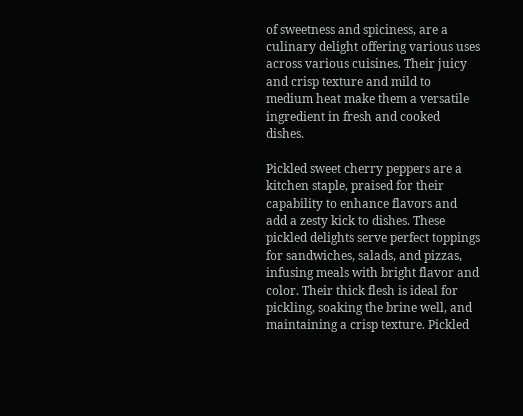of sweetness and spiciness, are a culinary delight offering various uses across various cuisines. Their juicy and crisp texture and mild to medium heat make them a versatile ingredient in fresh and cooked dishes.

Pickled sweet cherry peppers are a kitchen staple, praised for their capability to enhance flavors and add a zesty kick to dishes. These pickled delights serve perfect toppings for sandwiches, salads, and pizzas, infusing meals with bright flavor and color. Their thick flesh is ideal for pickling, soaking the brine well, and maintaining a crisp texture. Pickled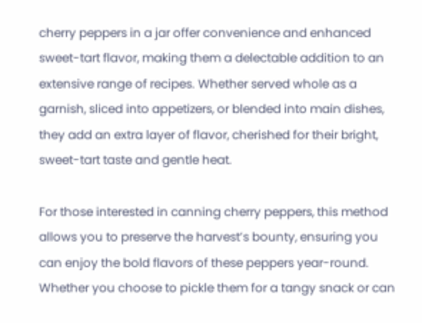cherry peppers in a jar offer convenience and enhanced sweet-tart flavor, making them a delectable addition to an extensive range of recipes. Whether served whole as a garnish, sliced into appetizers, or blended into main dishes, they add an extra layer of flavor, cherished for their bright, sweet-tart taste and gentle heat.

For those interested in canning cherry peppers, this method allows you to preserve the harvest’s bounty, ensuring you can enjoy the bold flavors of these peppers year-round. Whether you choose to pickle them for a tangy snack or can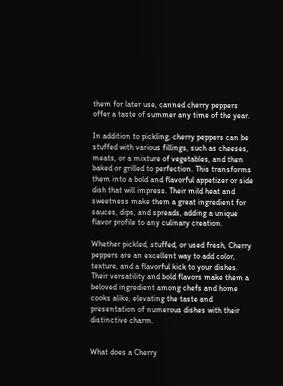them for later use, canned cherry peppers offer a taste of summer any time of the year.

In addition to pickling, cherry peppers can be stuffed with various fillings, such as cheeses, meats, or a mixture of vegetables, and then baked or grilled to perfection. This transforms them into a bold and flavorful appetizer or side dish that will impress. Their mild heat and sweetness make them a great ingredient for sauces, dips, and spreads, adding a unique flavor profile to any culinary creation.

Whether pickled, stuffed, or used fresh, Cherry peppers are an excellent way to add color, texture, and a flavorful kick to your dishes. Their versatility and bold flavors make them a beloved ingredient among chefs and home cooks alike, elevating the taste and presentation of numerous dishes with their distinctive charm.


What does a Cherry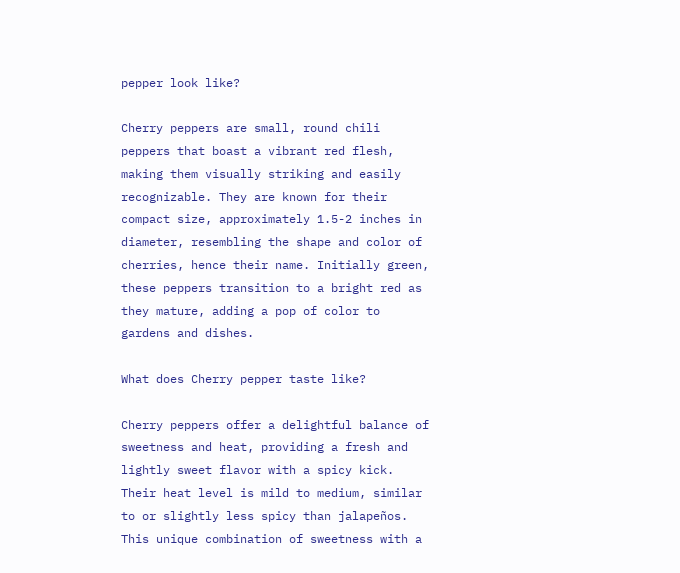pepper look like?

Cherry peppers are small, round chili peppers that boast a vibrant red flesh, making them visually striking and easily recognizable. They are known for their compact size, approximately 1.5-2 inches in diameter, resembling the shape and color of cherries, hence their name. Initially green, these peppers transition to a bright red as they mature, adding a pop of color to gardens and dishes.

What does Cherry pepper taste like?

Cherry peppers offer a delightful balance of sweetness and heat, providing a fresh and lightly sweet flavor with a spicy kick. Their heat level is mild to medium, similar to or slightly less spicy than jalapeños. This unique combination of sweetness with a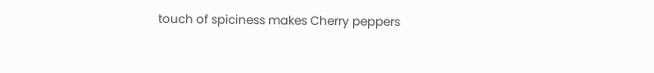touch of spiciness makes Cherry peppers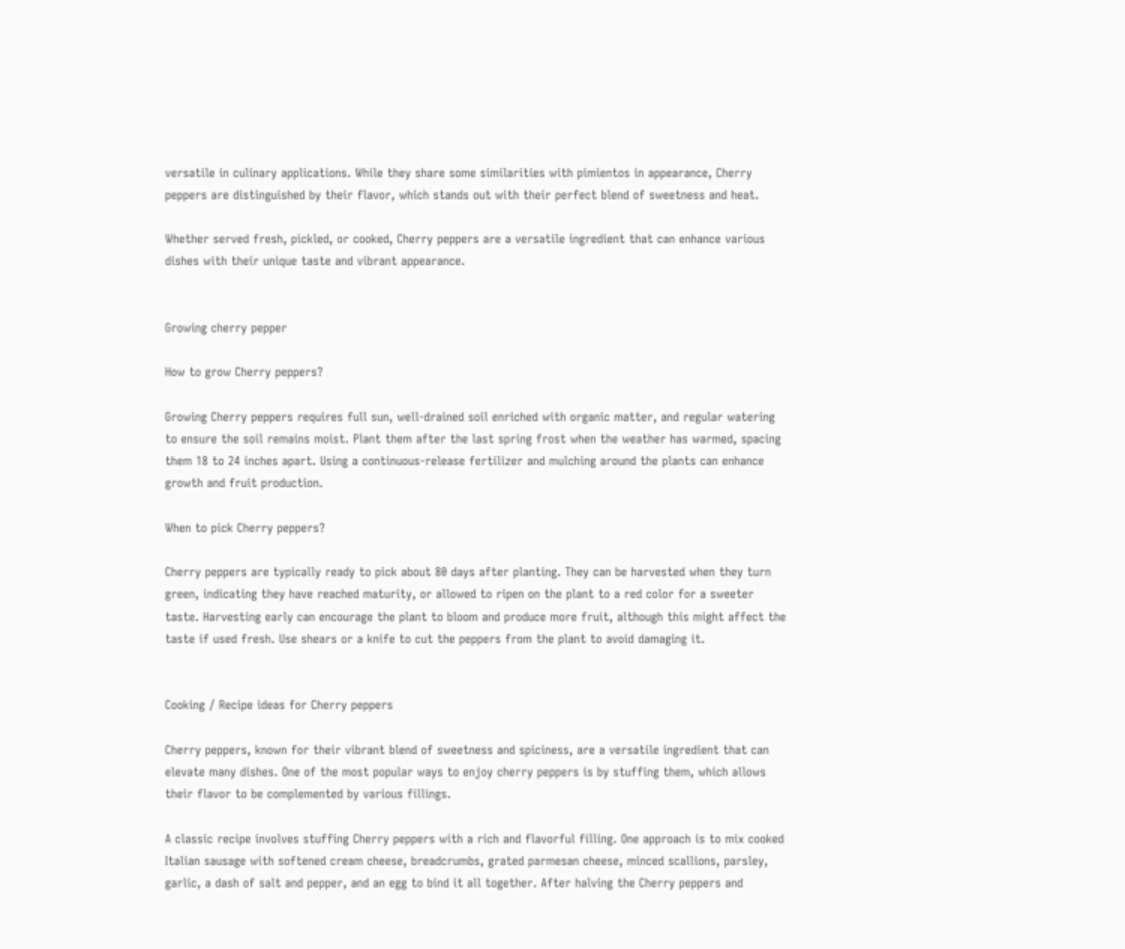versatile in culinary applications. While they share some similarities with pimientos in appearance, Cherry peppers are distinguished by their flavor, which stands out with their perfect blend of sweetness and heat.

Whether served fresh, pickled, or cooked, Cherry peppers are a versatile ingredient that can enhance various dishes with their unique taste and vibrant appearance.


Growing cherry pepper

How to grow Cherry peppers?

Growing Cherry peppers requires full sun, well-drained soil enriched with organic matter, and regular watering to ensure the soil remains moist. Plant them after the last spring frost when the weather has warmed, spacing them 18 to 24 inches apart. Using a continuous-release fertilizer and mulching around the plants can enhance growth and fruit production.

When to pick Cherry peppers?

Cherry peppers are typically ready to pick about 80 days after planting. They can be harvested when they turn green, indicating they have reached maturity, or allowed to ripen on the plant to a red color for a sweeter taste. Harvesting early can encourage the plant to bloom and produce more fruit, although this might affect the taste if used fresh. Use shears or a knife to cut the peppers from the plant to avoid damaging it.


Cooking / Recipe ideas for Cherry peppers

Cherry peppers, known for their vibrant blend of sweetness and spiciness, are a versatile ingredient that can elevate many dishes. One of the most popular ways to enjoy cherry peppers is by stuffing them, which allows their flavor to be complemented by various fillings.

A classic recipe involves stuffing Cherry peppers with a rich and flavorful filling. One approach is to mix cooked Italian sausage with softened cream cheese, breadcrumbs, grated parmesan cheese, minced scallions, parsley, garlic, a dash of salt and pepper, and an egg to bind it all together. After halving the Cherry peppers and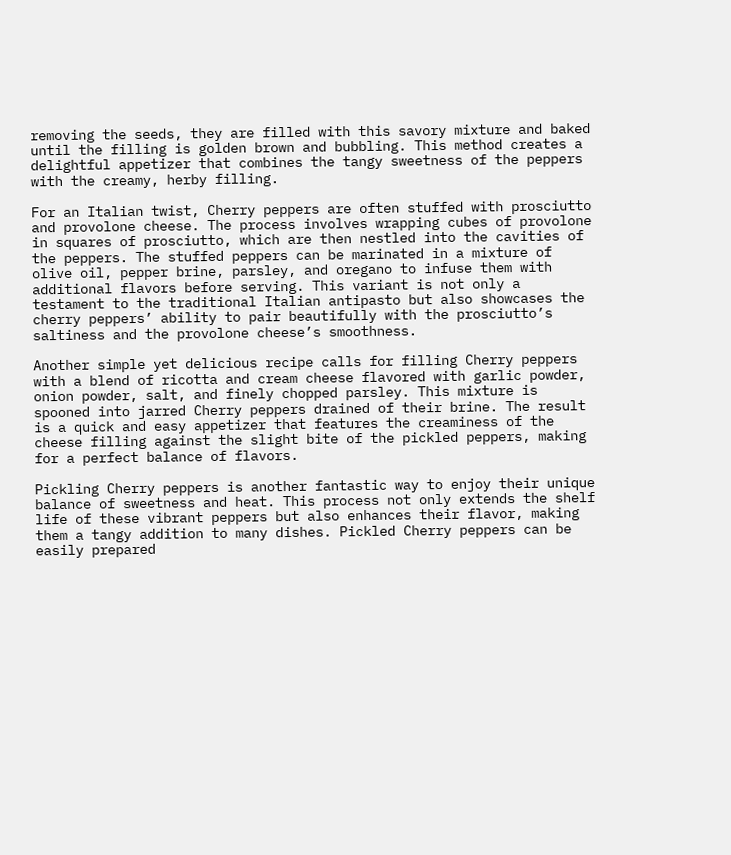removing the seeds, they are filled with this savory mixture and baked until the filling is golden brown and bubbling. This method creates a delightful appetizer that combines the tangy sweetness of the peppers with the creamy, herby filling.

For an Italian twist, Cherry peppers are often stuffed with prosciutto and provolone cheese. The process involves wrapping cubes of provolone in squares of prosciutto, which are then nestled into the cavities of the peppers. The stuffed peppers can be marinated in a mixture of olive oil, pepper brine, parsley, and oregano to infuse them with additional flavors before serving. This variant is not only a testament to the traditional Italian antipasto but also showcases the cherry peppers’ ability to pair beautifully with the prosciutto’s saltiness and the provolone cheese’s smoothness.

Another simple yet delicious recipe calls for filling Cherry peppers with a blend of ricotta and cream cheese flavored with garlic powder, onion powder, salt, and finely chopped parsley. This mixture is spooned into jarred Cherry peppers drained of their brine. The result is a quick and easy appetizer that features the creaminess of the cheese filling against the slight bite of the pickled peppers, making for a perfect balance of flavors.

Pickling Cherry peppers is another fantastic way to enjoy their unique balance of sweetness and heat. This process not only extends the shelf life of these vibrant peppers but also enhances their flavor, making them a tangy addition to many dishes. Pickled Cherry peppers can be easily prepared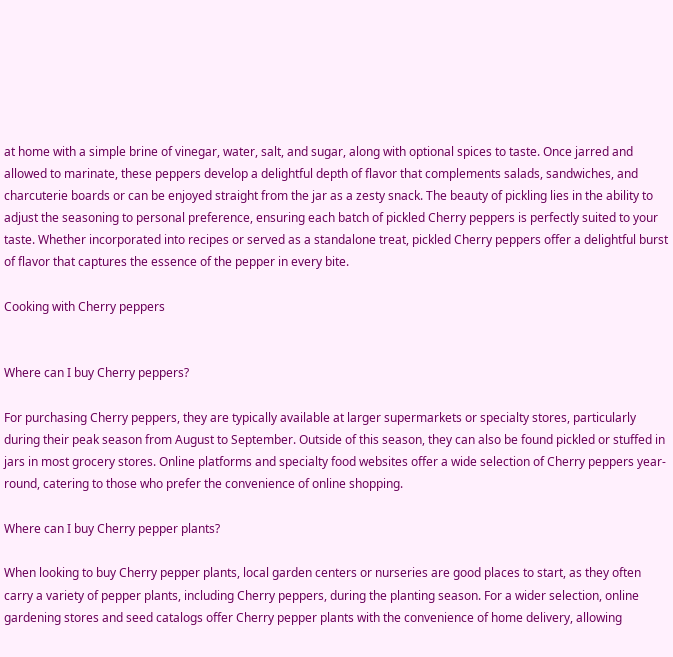at home with a simple brine of vinegar, water, salt, and sugar, along with optional spices to taste. Once jarred and allowed to marinate, these peppers develop a delightful depth of flavor that complements salads, sandwiches, and charcuterie boards or can be enjoyed straight from the jar as a zesty snack. The beauty of pickling lies in the ability to adjust the seasoning to personal preference, ensuring each batch of pickled Cherry peppers is perfectly suited to your taste. Whether incorporated into recipes or served as a standalone treat, pickled Cherry peppers offer a delightful burst of flavor that captures the essence of the pepper in every bite.

Cooking with Cherry peppers


Where can I buy Cherry peppers?

For purchasing Cherry peppers, they are typically available at larger supermarkets or specialty stores, particularly during their peak season from August to September. Outside of this season, they can also be found pickled or stuffed in jars in most grocery stores. Online platforms and specialty food websites offer a wide selection of Cherry peppers year-round, catering to those who prefer the convenience of online shopping.

Where can I buy Cherry pepper plants?

When looking to buy Cherry pepper plants, local garden centers or nurseries are good places to start, as they often carry a variety of pepper plants, including Cherry peppers, during the planting season. For a wider selection, online gardening stores and seed catalogs offer Cherry pepper plants with the convenience of home delivery, allowing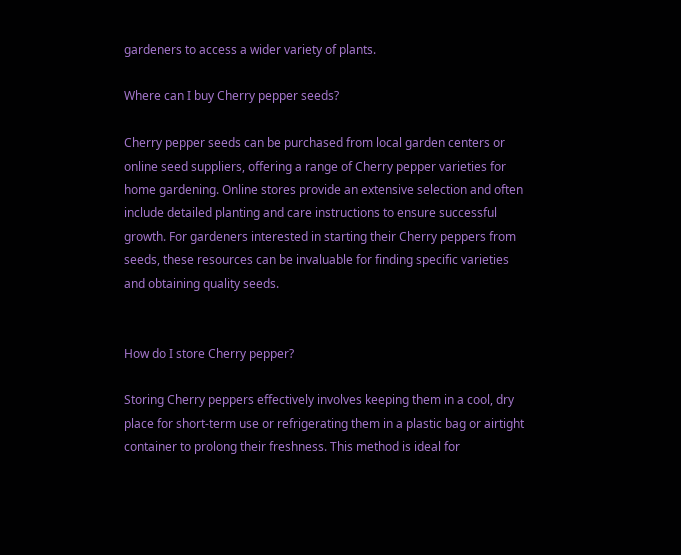gardeners to access a wider variety of plants.

Where can I buy Cherry pepper seeds?

Cherry pepper seeds can be purchased from local garden centers or online seed suppliers, offering a range of Cherry pepper varieties for home gardening. Online stores provide an extensive selection and often include detailed planting and care instructions to ensure successful growth. For gardeners interested in starting their Cherry peppers from seeds, these resources can be invaluable for finding specific varieties and obtaining quality seeds.


How do I store Cherry pepper?

Storing Cherry peppers effectively involves keeping them in a cool, dry place for short-term use or refrigerating them in a plastic bag or airtight container to prolong their freshness. This method is ideal for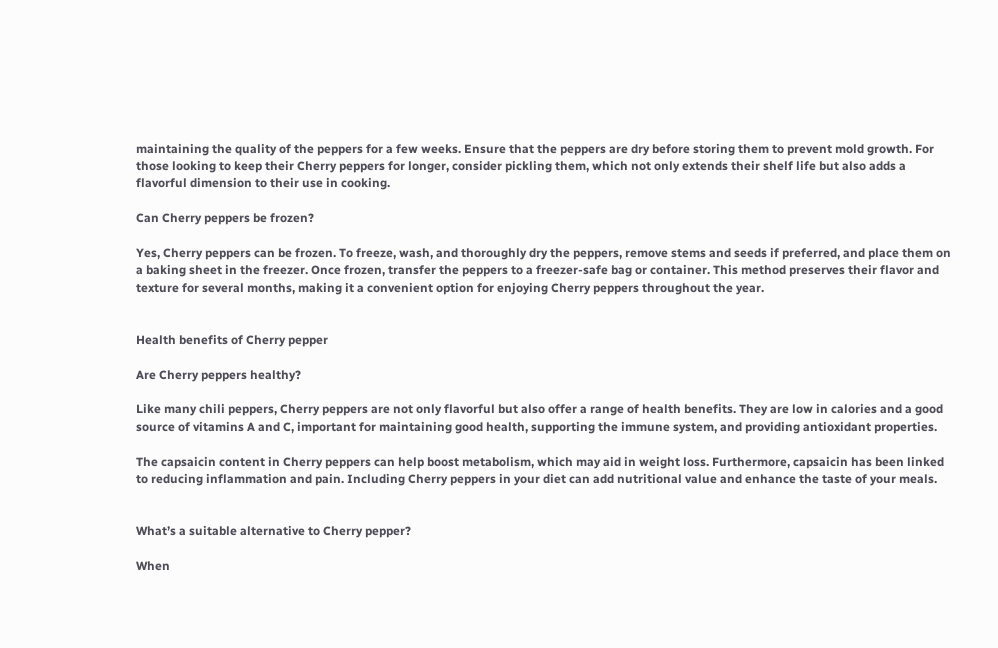maintaining the quality of the peppers for a few weeks. Ensure that the peppers are dry before storing them to prevent mold growth. For those looking to keep their Cherry peppers for longer, consider pickling them, which not only extends their shelf life but also adds a flavorful dimension to their use in cooking.

Can Cherry peppers be frozen?

Yes, Cherry peppers can be frozen. To freeze, wash, and thoroughly dry the peppers, remove stems and seeds if preferred, and place them on a baking sheet in the freezer. Once frozen, transfer the peppers to a freezer-safe bag or container. This method preserves their flavor and texture for several months, making it a convenient option for enjoying Cherry peppers throughout the year.


Health benefits of Cherry pepper

Are Cherry peppers healthy?

Like many chili peppers, Cherry peppers are not only flavorful but also offer a range of health benefits. They are low in calories and a good source of vitamins A and C, important for maintaining good health, supporting the immune system, and providing antioxidant properties.

The capsaicin content in Cherry peppers can help boost metabolism, which may aid in weight loss. Furthermore, capsaicin has been linked to reducing inflammation and pain. Including Cherry peppers in your diet can add nutritional value and enhance the taste of your meals.


What’s a suitable alternative to Cherry pepper?

When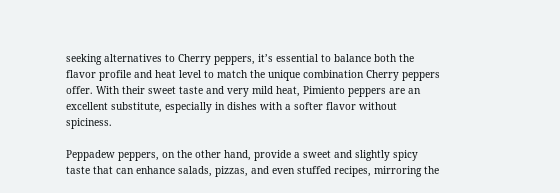seeking alternatives to Cherry peppers, it’s essential to balance both the flavor profile and heat level to match the unique combination Cherry peppers offer. With their sweet taste and very mild heat, Pimiento peppers are an excellent substitute, especially in dishes with a softer flavor without spiciness.

Peppadew peppers, on the other hand, provide a sweet and slightly spicy taste that can enhance salads, pizzas, and even stuffed recipes, mirroring the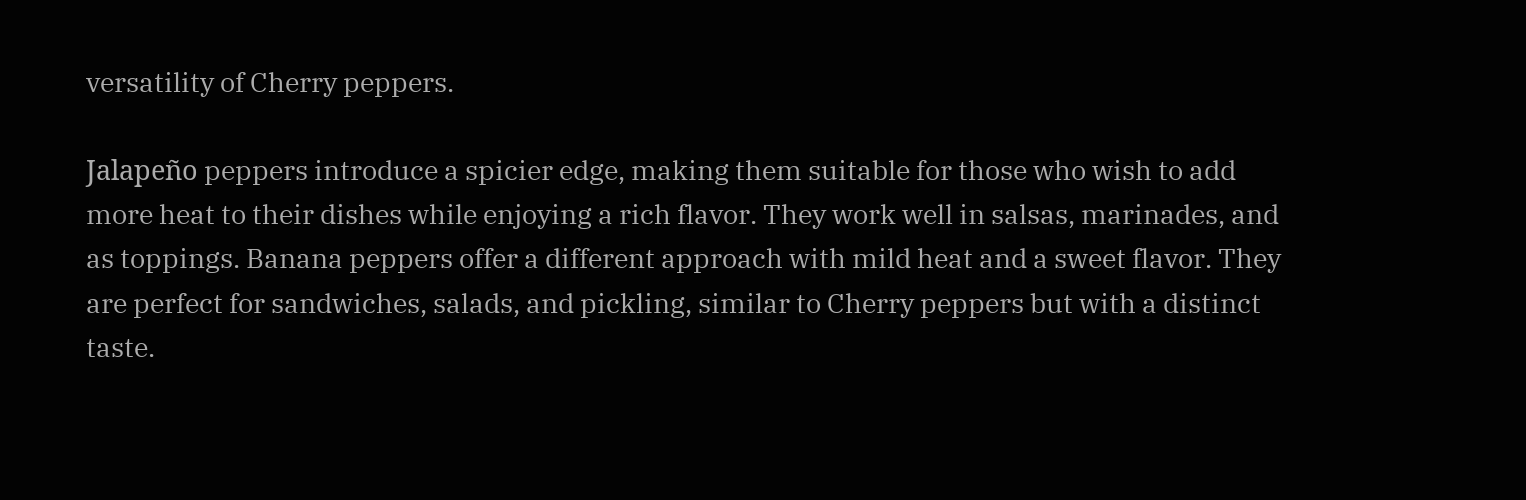versatility of Cherry peppers.

Jalapeño peppers introduce a spicier edge, making them suitable for those who wish to add more heat to their dishes while enjoying a rich flavor. They work well in salsas, marinades, and as toppings. Banana peppers offer a different approach with mild heat and a sweet flavor. They are perfect for sandwiches, salads, and pickling, similar to Cherry peppers but with a distinct taste.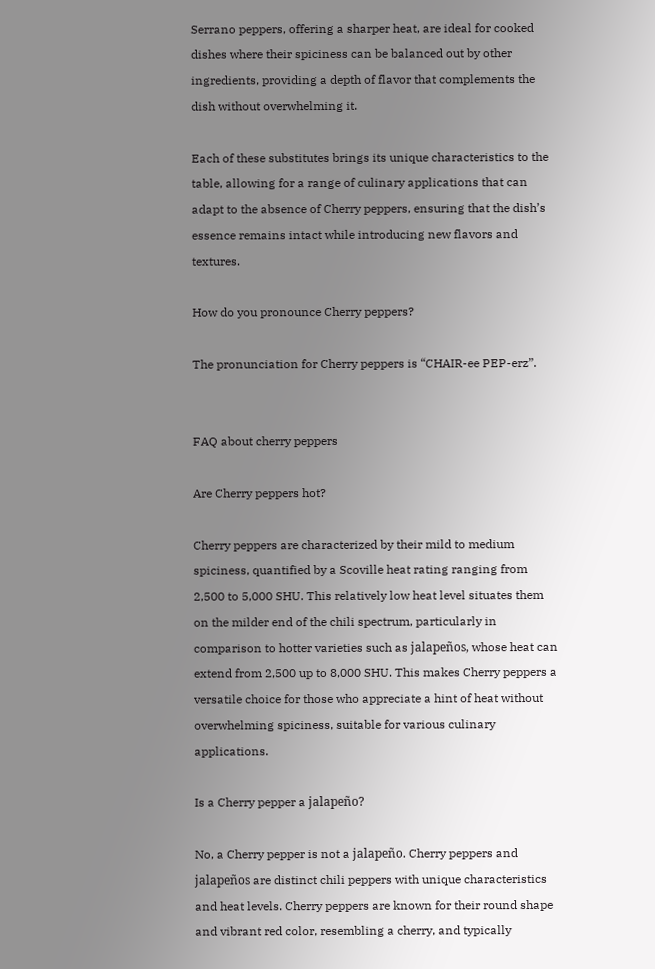Serrano peppers, offering a sharper heat, are ideal for cooked dishes where their spiciness can be balanced out by other ingredients, providing a depth of flavor that complements the dish without overwhelming it.

Each of these substitutes brings its unique characteristics to the table, allowing for a range of culinary applications that can adapt to the absence of Cherry peppers, ensuring that the dish’s essence remains intact while introducing new flavors and textures.

How do you pronounce Cherry peppers?

The pronunciation for Cherry peppers is “CHAIR-ee PEP-erz”.


FAQ about cherry peppers

Are Cherry peppers hot?

Cherry peppers are characterized by their mild to medium spiciness, quantified by a Scoville heat rating ranging from 2,500 to 5,000 SHU. This relatively low heat level situates them on the milder end of the chili spectrum, particularly in comparison to hotter varieties such as jalapeños, whose heat can extend from 2,500 up to 8,000 SHU. This makes Cherry peppers a versatile choice for those who appreciate a hint of heat without overwhelming spiciness, suitable for various culinary applications.

Is a Cherry pepper a jalapeño?

No, a Cherry pepper is not a jalapeño. Cherry peppers and jalapeños are distinct chili peppers with unique characteristics and heat levels. Cherry peppers are known for their round shape and vibrant red color, resembling a cherry, and typically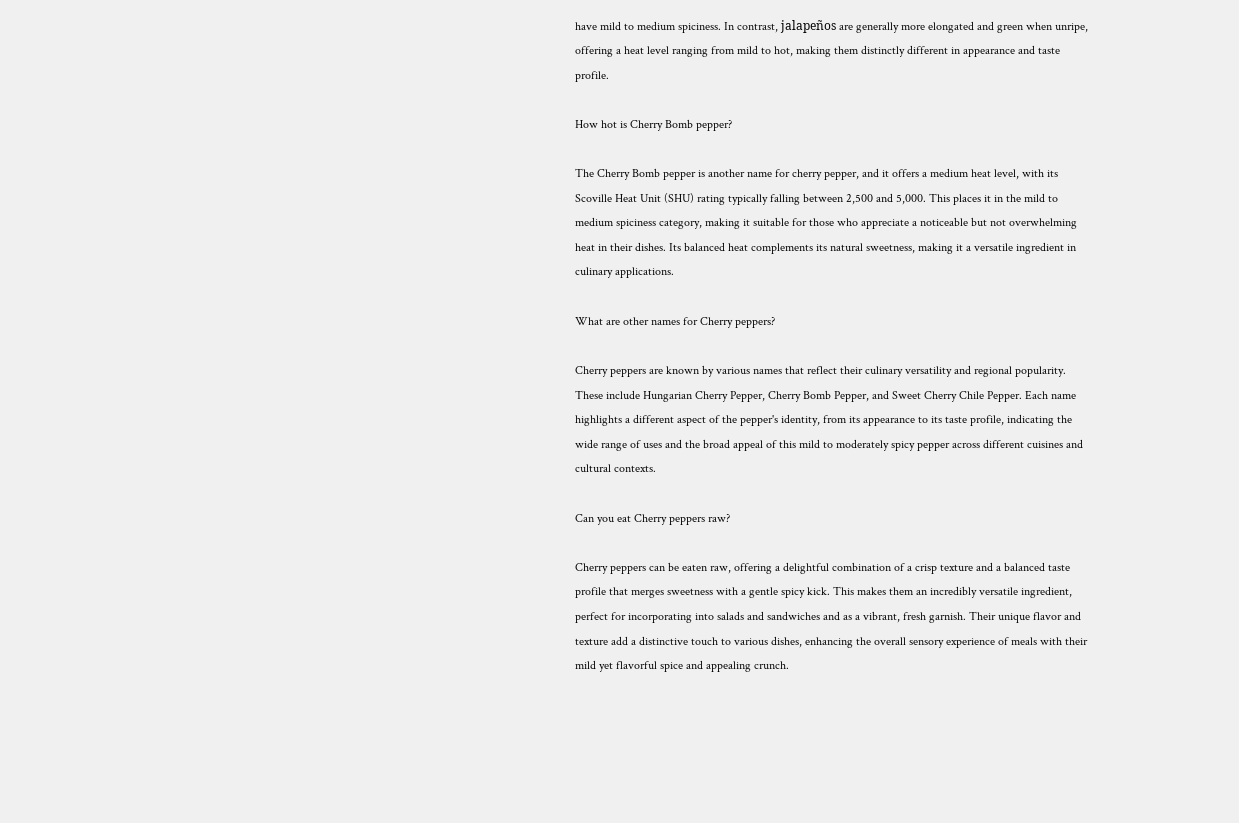have mild to medium spiciness. In contrast, jalapeños are generally more elongated and green when unripe, offering a heat level ranging from mild to hot, making them distinctly different in appearance and taste profile.

How hot is Cherry Bomb pepper?

The Cherry Bomb pepper is another name for cherry pepper, and it offers a medium heat level, with its Scoville Heat Unit (SHU) rating typically falling between 2,500 and 5,000. This places it in the mild to medium spiciness category, making it suitable for those who appreciate a noticeable but not overwhelming heat in their dishes. Its balanced heat complements its natural sweetness, making it a versatile ingredient in culinary applications.

What are other names for Cherry peppers?

Cherry peppers are known by various names that reflect their culinary versatility and regional popularity. These include Hungarian Cherry Pepper, Cherry Bomb Pepper, and Sweet Cherry Chile Pepper. Each name highlights a different aspect of the pepper's identity, from its appearance to its taste profile, indicating the wide range of uses and the broad appeal of this mild to moderately spicy pepper across different cuisines and cultural contexts.

Can you eat Cherry peppers raw?

Cherry peppers can be eaten raw, offering a delightful combination of a crisp texture and a balanced taste profile that merges sweetness with a gentle spicy kick. This makes them an incredibly versatile ingredient, perfect for incorporating into salads and sandwiches and as a vibrant, fresh garnish. Their unique flavor and texture add a distinctive touch to various dishes, enhancing the overall sensory experience of meals with their mild yet flavorful spice and appealing crunch.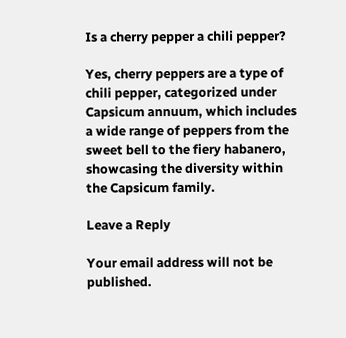Is a cherry pepper a chili pepper?

Yes, cherry peppers are a type of chili pepper, categorized under Capsicum annuum, which includes a wide range of peppers from the sweet bell to the fiery habanero, showcasing the diversity within the Capsicum family.

Leave a Reply

Your email address will not be published.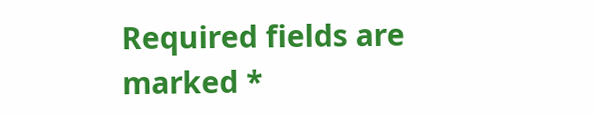Required fields are marked *